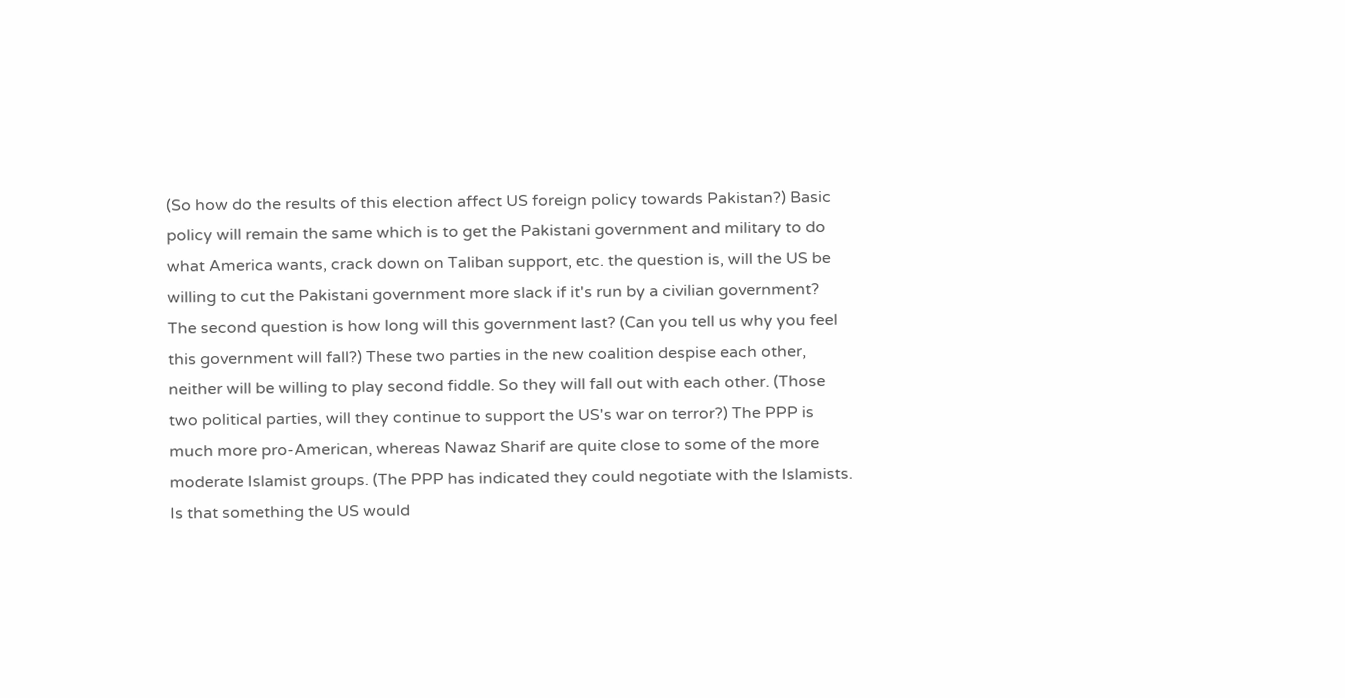(So how do the results of this election affect US foreign policy towards Pakistan?) Basic policy will remain the same which is to get the Pakistani government and military to do what America wants, crack down on Taliban support, etc. the question is, will the US be willing to cut the Pakistani government more slack if it's run by a civilian government? The second question is how long will this government last? (Can you tell us why you feel this government will fall?) These two parties in the new coalition despise each other, neither will be willing to play second fiddle. So they will fall out with each other. (Those two political parties, will they continue to support the US's war on terror?) The PPP is much more pro-American, whereas Nawaz Sharif are quite close to some of the more moderate Islamist groups. (The PPP has indicated they could negotiate with the Islamists. Is that something the US would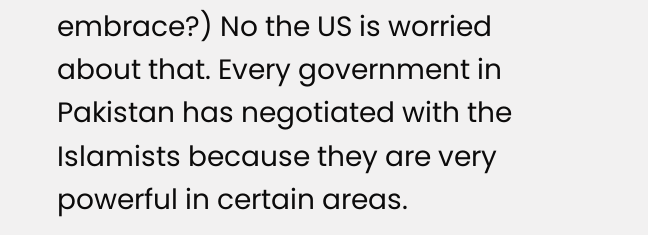embrace?) No the US is worried about that. Every government in Pakistan has negotiated with the Islamists because they are very powerful in certain areas.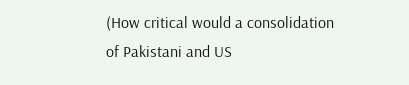(How critical would a consolidation of Pakistani and US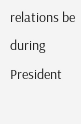relations be during President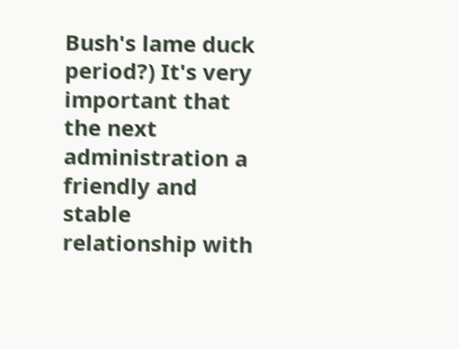Bush's lame duck period?) It's very important that the next administration a friendly and stable relationship with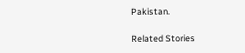Pakistan.

Related Stories